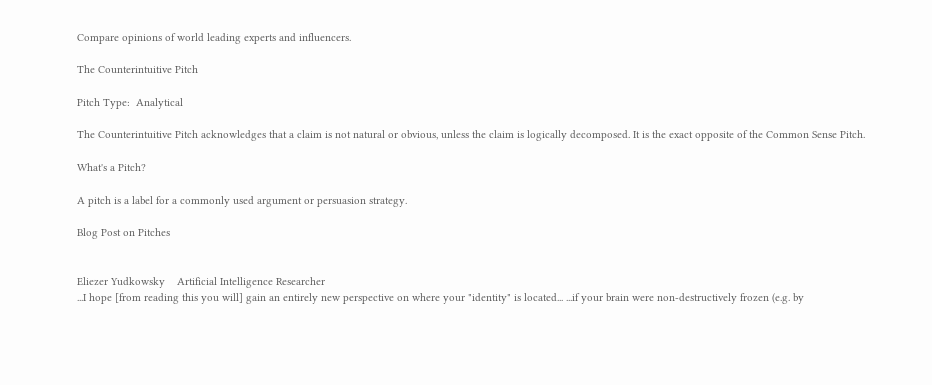Compare opinions of world leading experts and influencers.

The Counterintuitive Pitch

Pitch Type:  Analytical

The Counterintuitive Pitch acknowledges that a claim is not natural or obvious, unless the claim is logically decomposed. It is the exact opposite of the Common Sense Pitch.

What's a Pitch?

A pitch is a label for a commonly used argument or persuasion strategy.

Blog Post on Pitches


Eliezer Yudkowsky    Artificial Intelligence Researcher
...I hope [from reading this you will] gain an entirely new perspective on where your "identity" is located... ...if your brain were non-destructively frozen (e.g. by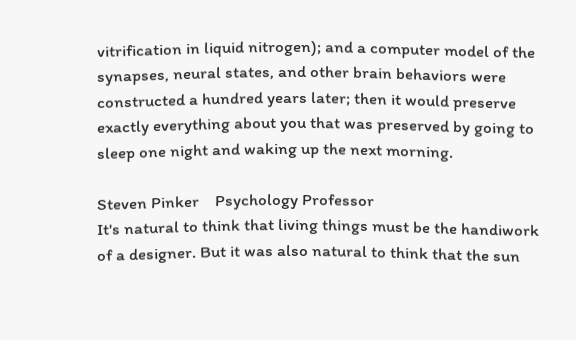vitrification in liquid nitrogen); and a computer model of the synapses, neural states, and other brain behaviors were constructed a hundred years later; then it would preserve exactly everything about you that was preserved by going to sleep one night and waking up the next morning.

Steven Pinker    Psychology Professor
It's natural to think that living things must be the handiwork of a designer. But it was also natural to think that the sun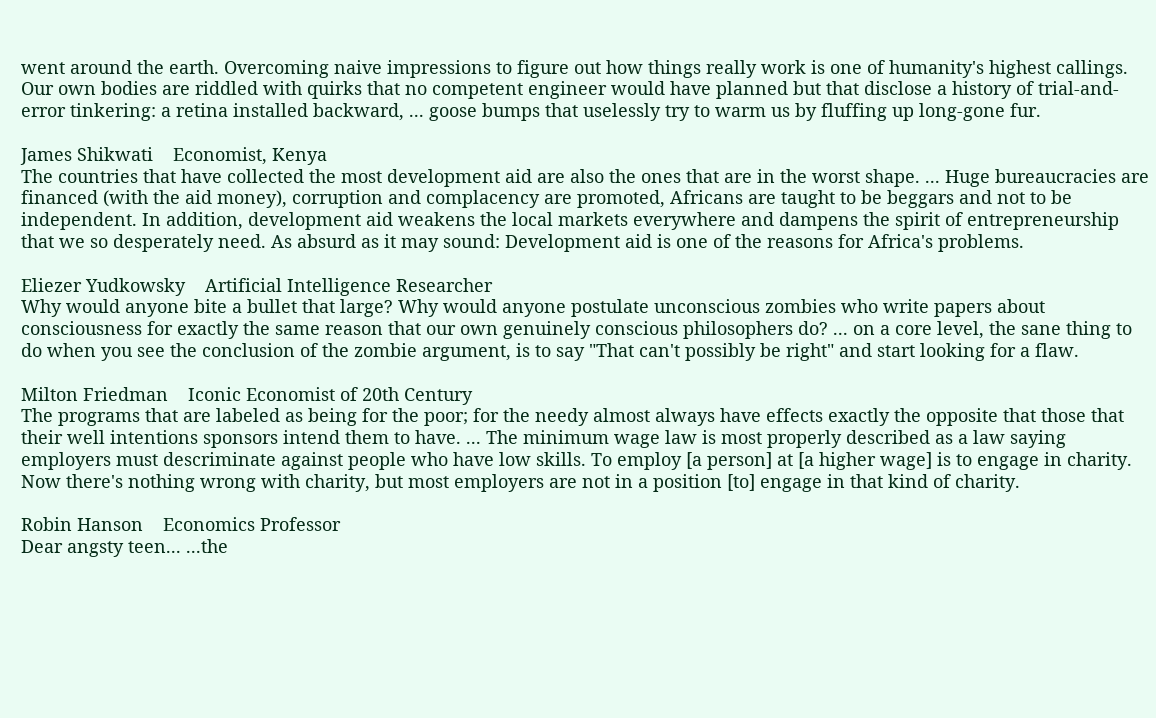went around the earth. Overcoming naive impressions to figure out how things really work is one of humanity's highest callings. Our own bodies are riddled with quirks that no competent engineer would have planned but that disclose a history of trial-and-error tinkering: a retina installed backward, ... goose bumps that uselessly try to warm us by fluffing up long-gone fur.

James Shikwati    Economist, Kenya
The countries that have collected the most development aid are also the ones that are in the worst shape. ... Huge bureaucracies are financed (with the aid money), corruption and complacency are promoted, Africans are taught to be beggars and not to be independent. In addition, development aid weakens the local markets everywhere and dampens the spirit of entrepreneurship that we so desperately need. As absurd as it may sound: Development aid is one of the reasons for Africa's problems.

Eliezer Yudkowsky    Artificial Intelligence Researcher
Why would anyone bite a bullet that large? Why would anyone postulate unconscious zombies who write papers about consciousness for exactly the same reason that our own genuinely conscious philosophers do? ... on a core level, the sane thing to do when you see the conclusion of the zombie argument, is to say "That can't possibly be right" and start looking for a flaw.

Milton Friedman    Iconic Economist of 20th Century
The programs that are labeled as being for the poor; for the needy almost always have effects exactly the opposite that those that their well intentions sponsors intend them to have. ... The minimum wage law is most properly described as a law saying employers must descriminate against people who have low skills. To employ [a person] at [a higher wage] is to engage in charity. Now there's nothing wrong with charity, but most employers are not in a position [to] engage in that kind of charity.

Robin Hanson    Economics Professor
Dear angsty teen... ...the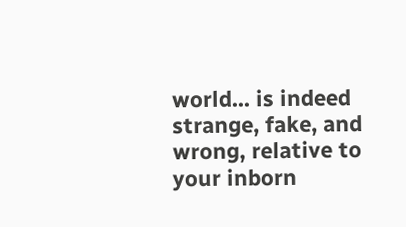world... is indeed strange, fake, and wrong, relative to your inborn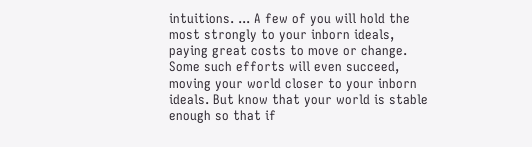intuitions. ... A few of you will hold the most strongly to your inborn ideals, paying great costs to move or change. Some such efforts will even succeed, moving your world closer to your inborn ideals. But know that your world is stable enough so that if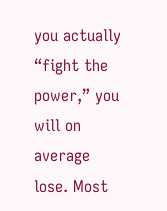you actually “fight the power,” you will on average lose. Most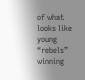of what looks like young “rebels” winning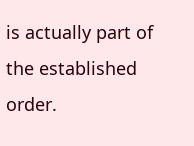is actually part of the established order.